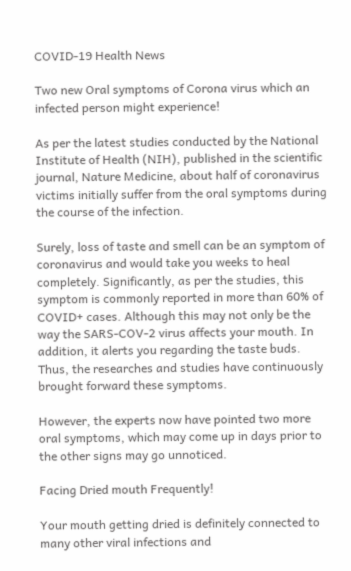COVID-19 Health News

Two new Oral symptoms of Corona virus which an infected person might experience!

As per the latest studies conducted by the National Institute of Health (NIH), published in the scientific journal, Nature Medicine, about half of coronavirus victims initially suffer from the oral symptoms during the course of the infection.

Surely, loss of taste and smell can be an symptom of coronavirus and would take you weeks to heal completely. Significantly, as per the studies, this symptom is commonly reported in more than 60% of COVID+ cases. Although this may not only be the way the SARS-COV-2 virus affects your mouth. In addition, it alerts you regarding the taste buds. Thus, the researches and studies have continuously brought forward these symptoms.

However, the experts now have pointed two more oral symptoms, which may come up in days prior to the other signs may go unnoticed.

Facing Dried mouth Frequently!

Your mouth getting dried is definitely connected to many other viral infections and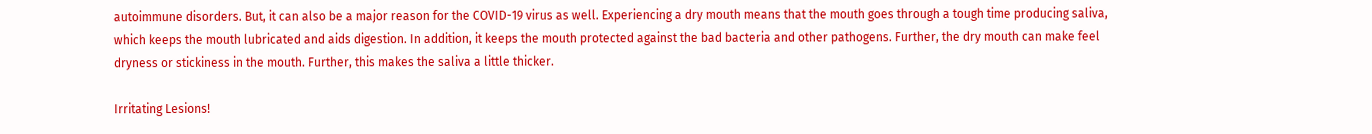autoimmune disorders. But, it can also be a major reason for the COVID-19 virus as well. Experiencing a dry mouth means that the mouth goes through a tough time producing saliva, which keeps the mouth lubricated and aids digestion. In addition, it keeps the mouth protected against the bad bacteria and other pathogens. Further, the dry mouth can make feel dryness or stickiness in the mouth. Further, this makes the saliva a little thicker.

Irritating Lesions!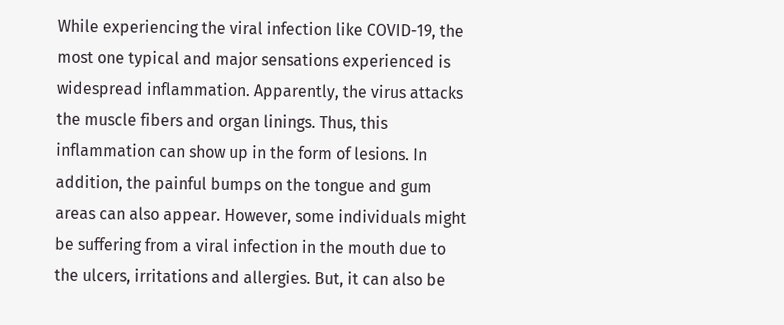While experiencing the viral infection like COVID-19, the most one typical and major sensations experienced is widespread inflammation. Apparently, the virus attacks the muscle fibers and organ linings. Thus, this inflammation can show up in the form of lesions. In addition, the painful bumps on the tongue and gum areas can also appear. However, some individuals might be suffering from a viral infection in the mouth due to the ulcers, irritations and allergies. But, it can also be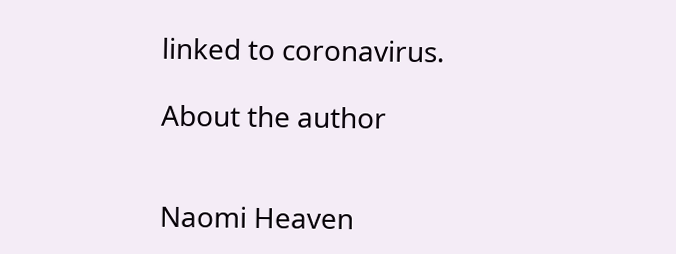linked to coronavirus.

About the author


Naomi Heaven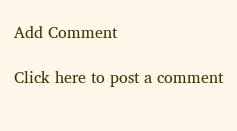Add Comment

Click here to post a comment